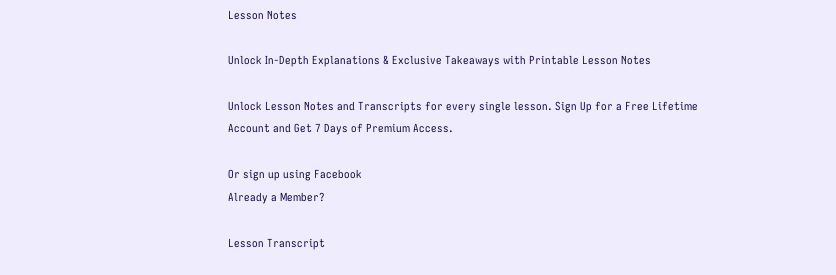Lesson Notes

Unlock In-Depth Explanations & Exclusive Takeaways with Printable Lesson Notes

Unlock Lesson Notes and Transcripts for every single lesson. Sign Up for a Free Lifetime Account and Get 7 Days of Premium Access.

Or sign up using Facebook
Already a Member?

Lesson Transcript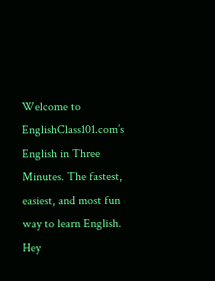Welcome to EnglishClass101.com’s English in Three Minutes. The fastest, easiest, and most fun way to learn English.
Hey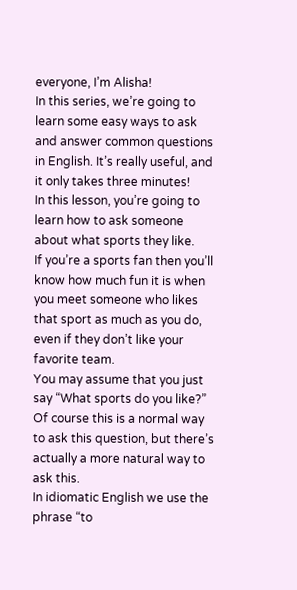everyone, I’m Alisha!
In this series, we’re going to learn some easy ways to ask and answer common questions in English. It’s really useful, and it only takes three minutes!
In this lesson, you’re going to learn how to ask someone about what sports they like.
If you’re a sports fan then you’ll know how much fun it is when you meet someone who likes that sport as much as you do, even if they don’t like your favorite team.
You may assume that you just say “What sports do you like?” Of course this is a normal way to ask this question, but there’s actually a more natural way to ask this.
In idiomatic English we use the phrase “to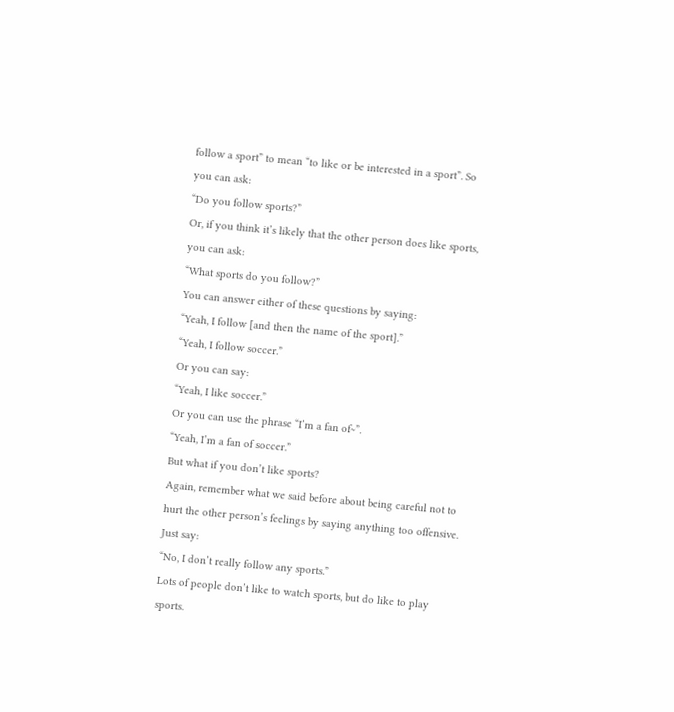follow a sport” to mean “to like or be interested in a sport”. So you can ask:
“Do you follow sports?”
Or, if you think it’s likely that the other person does like sports, you can ask:
“What sports do you follow?”
You can answer either of these questions by saying:
“Yeah, I follow [and then the name of the sport].”
“Yeah, I follow soccer.”
Or you can say:
“Yeah, I like soccer.”
Or you can use the phrase “I’m a fan of~”.
“Yeah, I’m a fan of soccer.”
But what if you don’t like sports?
Again, remember what we said before about being careful not to hurt the other person’s feelings by saying anything too offensive. Just say:
“No, I don’t really follow any sports.”
Lots of people don’t like to watch sports, but do like to play sports.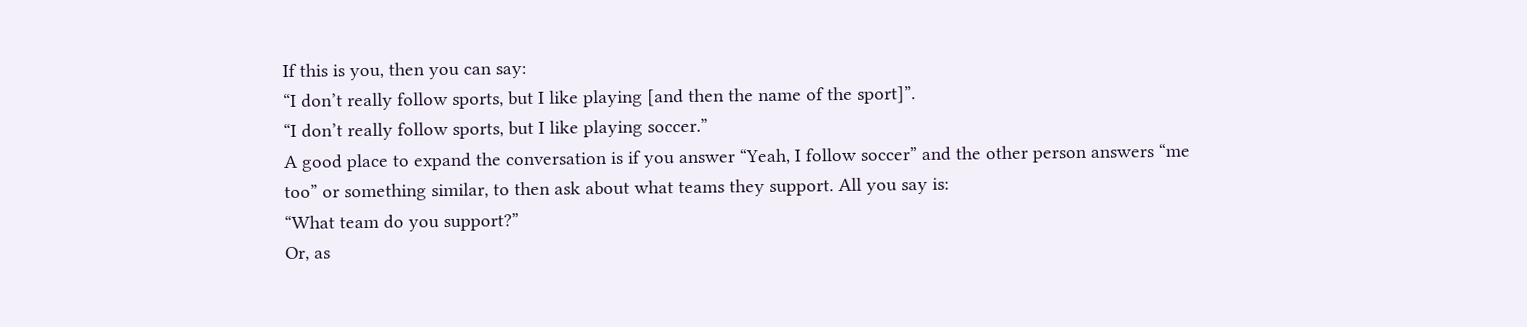If this is you, then you can say:
“I don’t really follow sports, but I like playing [and then the name of the sport]”.
“I don’t really follow sports, but I like playing soccer.”
A good place to expand the conversation is if you answer “Yeah, I follow soccer” and the other person answers “me too” or something similar, to then ask about what teams they support. All you say is:
“What team do you support?”
Or, as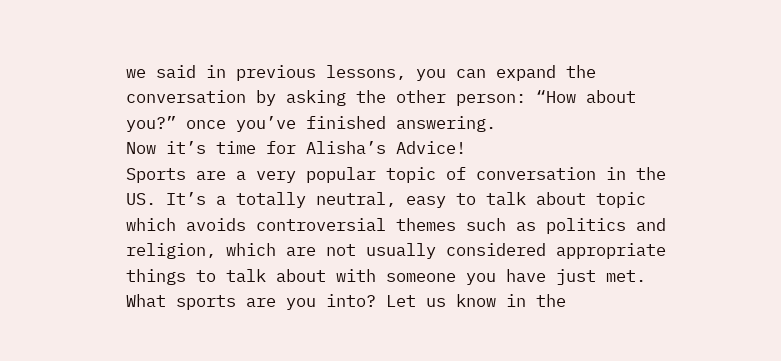we said in previous lessons, you can expand the conversation by asking the other person: “How about you?” once you’ve finished answering.
Now it’s time for Alisha’s Advice!
Sports are a very popular topic of conversation in the US. It’s a totally neutral, easy to talk about topic which avoids controversial themes such as politics and religion, which are not usually considered appropriate things to talk about with someone you have just met.
What sports are you into? Let us know in the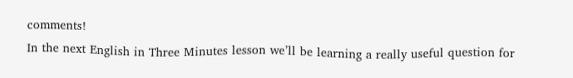comments!
In the next English in Three Minutes lesson we’ll be learning a really useful question for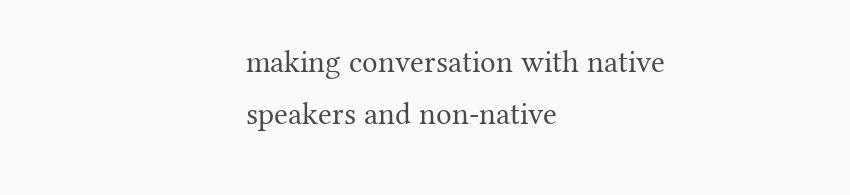making conversation with native speakers and non-native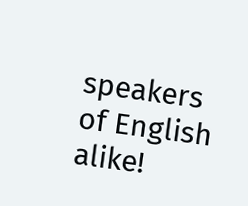speakers of English alike!